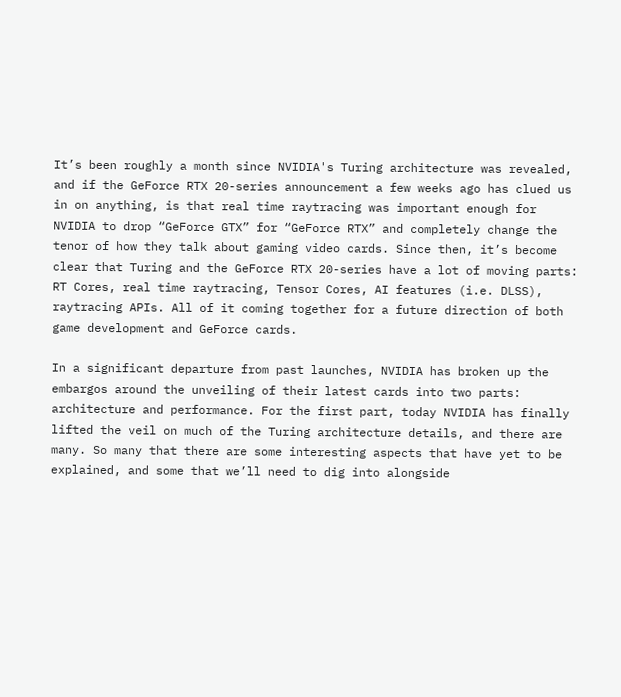It’s been roughly a month since NVIDIA's Turing architecture was revealed, and if the GeForce RTX 20-series announcement a few weeks ago has clued us in on anything, is that real time raytracing was important enough for NVIDIA to drop “GeForce GTX” for “GeForce RTX” and completely change the tenor of how they talk about gaming video cards. Since then, it’s become clear that Turing and the GeForce RTX 20-series have a lot of moving parts: RT Cores, real time raytracing, Tensor Cores, AI features (i.e. DLSS), raytracing APIs. All of it coming together for a future direction of both game development and GeForce cards.

In a significant departure from past launches, NVIDIA has broken up the embargos around the unveiling of their latest cards into two parts: architecture and performance. For the first part, today NVIDIA has finally lifted the veil on much of the Turing architecture details, and there are many. So many that there are some interesting aspects that have yet to be explained, and some that we’ll need to dig into alongside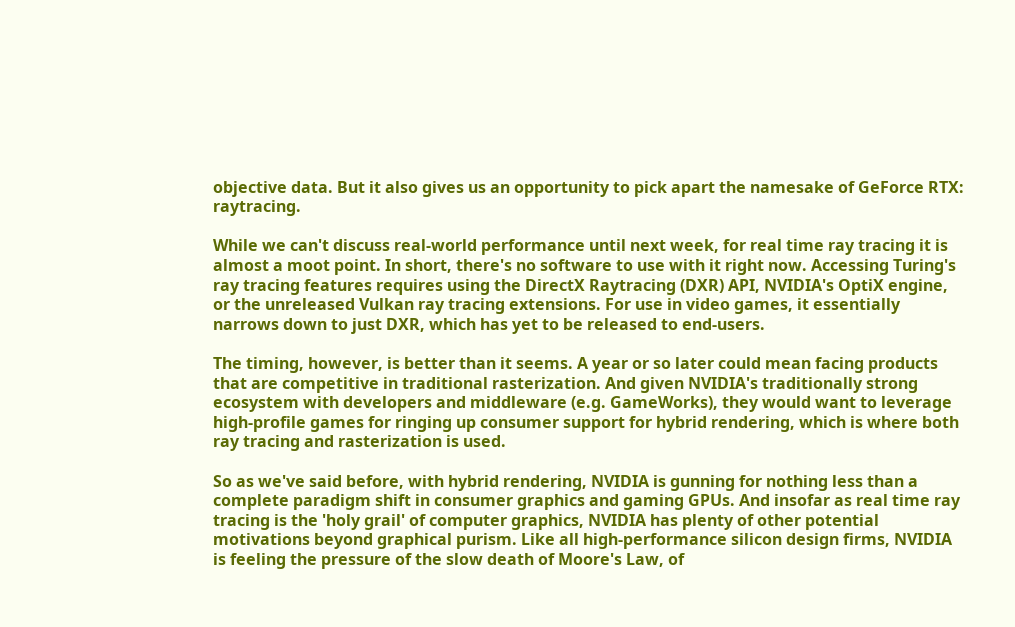objective data. But it also gives us an opportunity to pick apart the namesake of GeForce RTX: raytracing.

While we can't discuss real-world performance until next week, for real time ray tracing it is almost a moot point. In short, there's no software to use with it right now. Accessing Turing's ray tracing features requires using the DirectX Raytracing (DXR) API, NVIDIA's OptiX engine, or the unreleased Vulkan ray tracing extensions. For use in video games, it essentially narrows down to just DXR, which has yet to be released to end-users.

The timing, however, is better than it seems. A year or so later could mean facing products that are competitive in traditional rasterization. And given NVIDIA's traditionally strong ecosystem with developers and middleware (e.g. GameWorks), they would want to leverage high-profile games for ringing up consumer support for hybrid rendering, which is where both ray tracing and rasterization is used.

So as we've said before, with hybrid rendering, NVIDIA is gunning for nothing less than a complete paradigm shift in consumer graphics and gaming GPUs. And insofar as real time ray tracing is the 'holy grail' of computer graphics, NVIDIA has plenty of other potential motivations beyond graphical purism. Like all high-performance silicon design firms, NVIDIA is feeling the pressure of the slow death of Moore's Law, of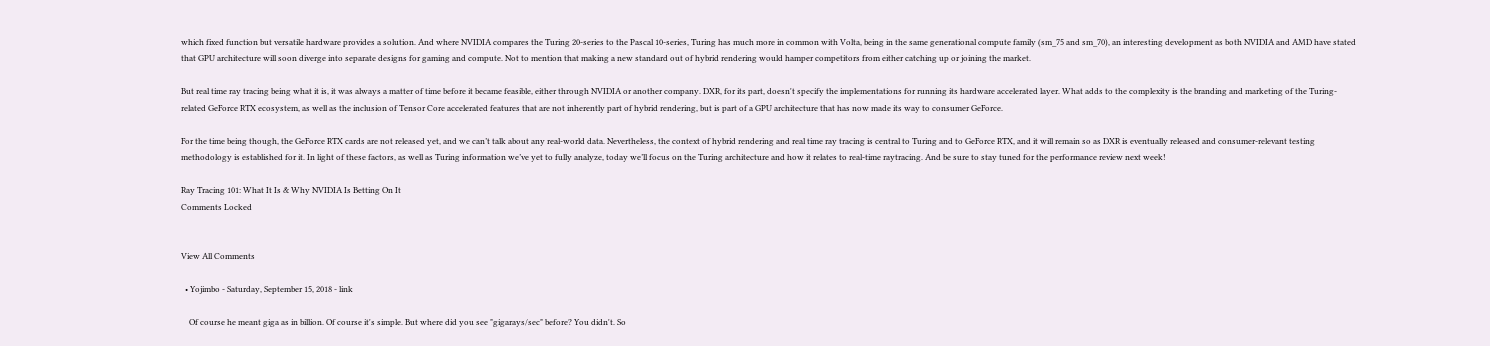which fixed function but versatile hardware provides a solution. And where NVIDIA compares the Turing 20-series to the Pascal 10-series, Turing has much more in common with Volta, being in the same generational compute family (sm_75 and sm_70), an interesting development as both NVIDIA and AMD have stated that GPU architecture will soon diverge into separate designs for gaming and compute. Not to mention that making a new standard out of hybrid rendering would hamper competitors from either catching up or joining the market.

But real time ray tracing being what it is, it was always a matter of time before it became feasible, either through NVIDIA or another company. DXR, for its part, doesn't specify the implementations for running its hardware accelerated layer. What adds to the complexity is the branding and marketing of the Turing-related GeForce RTX ecosystem, as well as the inclusion of Tensor Core accelerated features that are not inherently part of hybrid rendering, but is part of a GPU architecture that has now made its way to consumer GeForce.

For the time being though, the GeForce RTX cards are not released yet, and we can’t talk about any real-world data. Nevertheless, the context of hybrid rendering and real time ray tracing is central to Turing and to GeForce RTX, and it will remain so as DXR is eventually released and consumer-relevant testing methodology is established for it. In light of these factors, as well as Turing information we’ve yet to fully analyze, today we’ll focus on the Turing architecture and how it relates to real-time raytracing. And be sure to stay tuned for the performance review next week!

Ray Tracing 101: What It Is & Why NVIDIA Is Betting On It
Comments Locked


View All Comments

  • Yojimbo - Saturday, September 15, 2018 - link

    Of course he meant giga as in billion. Of course it's simple. But where did you see "gigarays/sec" before? You didn't. So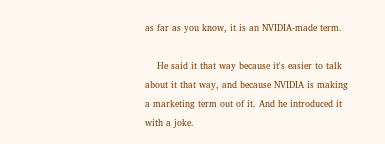as far as you know, it is an NVIDIA-made term.

    He said it that way because it's easier to talk about it that way, and because NVIDIA is making a marketing term out of it. And he introduced it with a joke.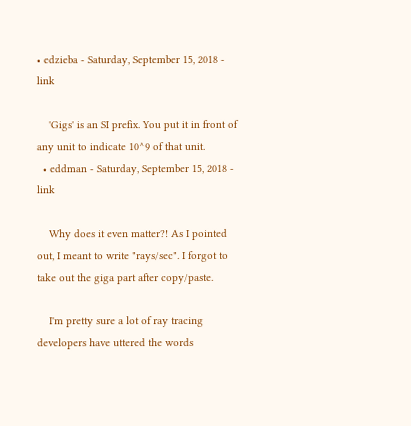• edzieba - Saturday, September 15, 2018 - link

    'Gigs' is an SI prefix. You put it in front of any unit to indicate 10^9 of that unit.
  • eddman - Saturday, September 15, 2018 - link

    Why does it even matter?! As I pointed out, I meant to write "rays/sec". I forgot to take out the giga part after copy/paste.

    I'm pretty sure a lot of ray tracing developers have uttered the words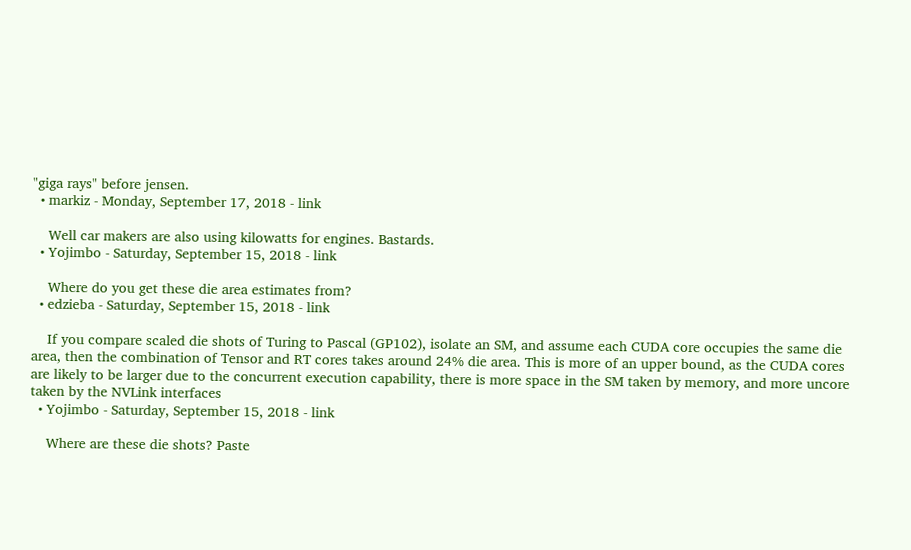"giga rays" before jensen.
  • markiz - Monday, September 17, 2018 - link

    Well car makers are also using kilowatts for engines. Bastards.
  • Yojimbo - Saturday, September 15, 2018 - link

    Where do you get these die area estimates from?
  • edzieba - Saturday, September 15, 2018 - link

    If you compare scaled die shots of Turing to Pascal (GP102), isolate an SM, and assume each CUDA core occupies the same die area, then the combination of Tensor and RT cores takes around 24% die area. This is more of an upper bound, as the CUDA cores are likely to be larger due to the concurrent execution capability, there is more space in the SM taken by memory, and more uncore taken by the NVLink interfaces
  • Yojimbo - Saturday, September 15, 2018 - link

    Where are these die shots? Paste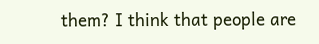them? I think that people are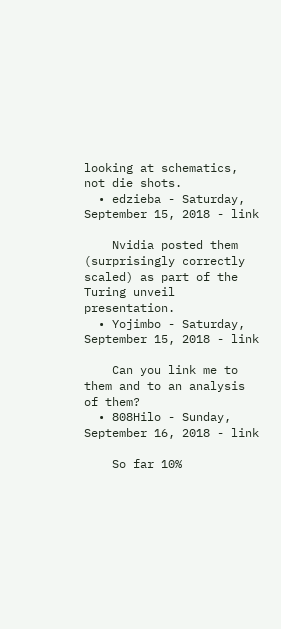looking at schematics, not die shots.
  • edzieba - Saturday, September 15, 2018 - link

    Nvidia posted them (surprisingly correctly scaled) as part of the Turing unveil presentation.
  • Yojimbo - Saturday, September 15, 2018 - link

    Can you link me to them and to an analysis of them?
  • 808Hilo - Sunday, September 16, 2018 - link

    So far 10%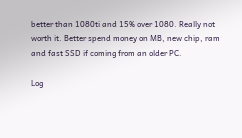better than 1080ti and 15% over 1080. Really not worth it. Better spend money on MB, new chip, ram and fast SSD if coming from an older PC.

Log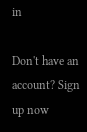in

Don't have an account? Sign up now